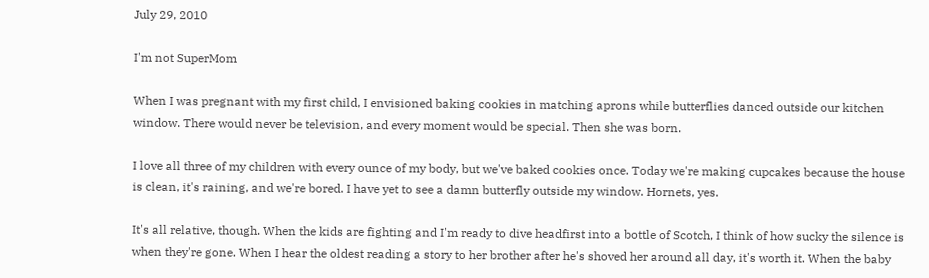July 29, 2010

I'm not SuperMom

When I was pregnant with my first child, I envisioned baking cookies in matching aprons while butterflies danced outside our kitchen window. There would never be television, and every moment would be special. Then she was born.

I love all three of my children with every ounce of my body, but we've baked cookies once. Today we're making cupcakes because the house is clean, it's raining, and we're bored. I have yet to see a damn butterfly outside my window. Hornets, yes.

It's all relative, though. When the kids are fighting and I'm ready to dive headfirst into a bottle of Scotch, I think of how sucky the silence is when they're gone. When I hear the oldest reading a story to her brother after he's shoved her around all day, it's worth it. When the baby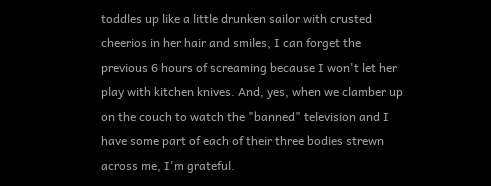toddles up like a little drunken sailor with crusted cheerios in her hair and smiles, I can forget the previous 6 hours of screaming because I won't let her play with kitchen knives. And, yes, when we clamber up on the couch to watch the "banned" television and I have some part of each of their three bodies strewn across me, I'm grateful.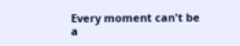Every moment can't be a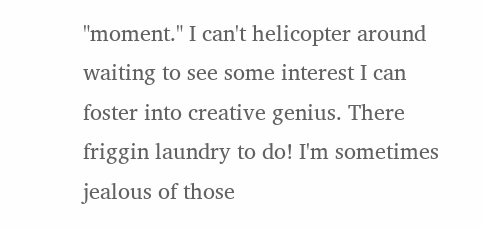"moment." I can't helicopter around waiting to see some interest I can foster into creative genius. There friggin laundry to do! I'm sometimes jealous of those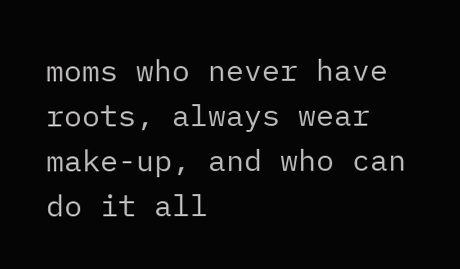moms who never have roots, always wear make-up, and who can do it all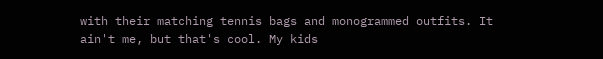with their matching tennis bags and monogrammed outfits. It ain't me, but that's cool. My kids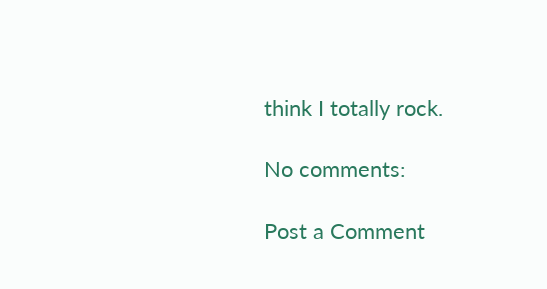think I totally rock.

No comments:

Post a Comment